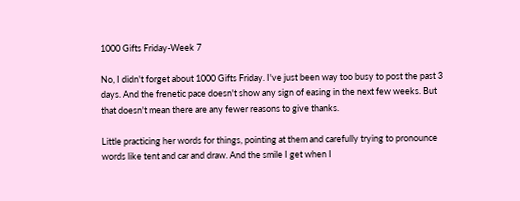1000 Gifts Friday-Week 7

No, I didn't forget about 1000 Gifts Friday. I've just been way too busy to post the past 3 days. And the frenetic pace doesn't show any sign of easing in the next few weeks. But that doesn't mean there are any fewer reasons to give thanks.

Little practicing her words for things, pointing at them and carefully trying to pronounce words like tent and car and draw. And the smile I get when I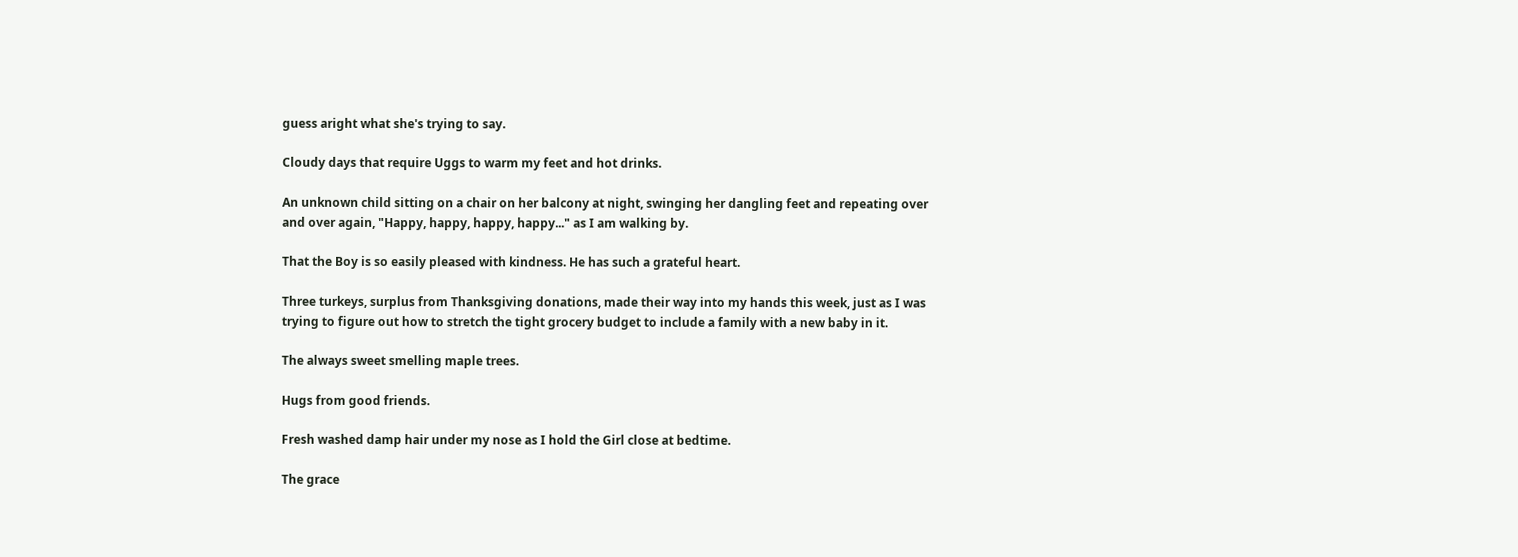guess aright what she's trying to say.

Cloudy days that require Uggs to warm my feet and hot drinks.

An unknown child sitting on a chair on her balcony at night, swinging her dangling feet and repeating over and over again, "Happy, happy, happy, happy..." as I am walking by.

That the Boy is so easily pleased with kindness. He has such a grateful heart.

Three turkeys, surplus from Thanksgiving donations, made their way into my hands this week, just as I was trying to figure out how to stretch the tight grocery budget to include a family with a new baby in it.

The always sweet smelling maple trees.

Hugs from good friends.

Fresh washed damp hair under my nose as I hold the Girl close at bedtime.

The grace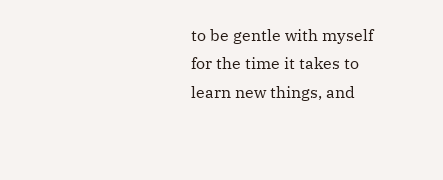to be gentle with myself for the time it takes to learn new things, and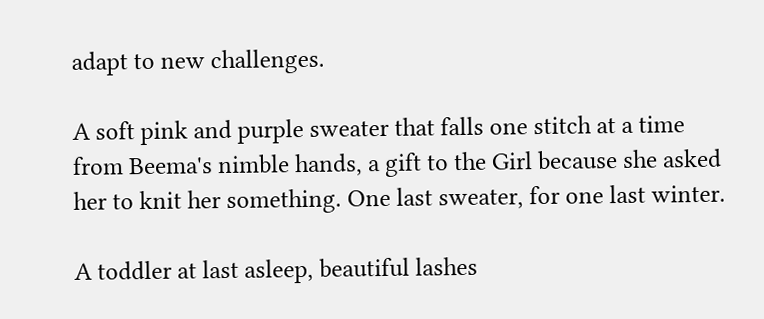adapt to new challenges.

A soft pink and purple sweater that falls one stitch at a time from Beema's nimble hands, a gift to the Girl because she asked her to knit her something. One last sweater, for one last winter.

A toddler at last asleep, beautiful lashes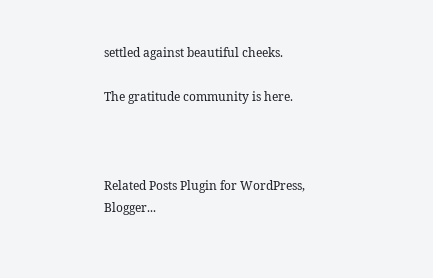settled against beautiful cheeks.

The gratitude community is here.



Related Posts Plugin for WordPress, Blogger...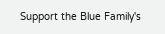Support the Blue Family's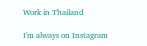Work in Thailand

I'm always on Instagram